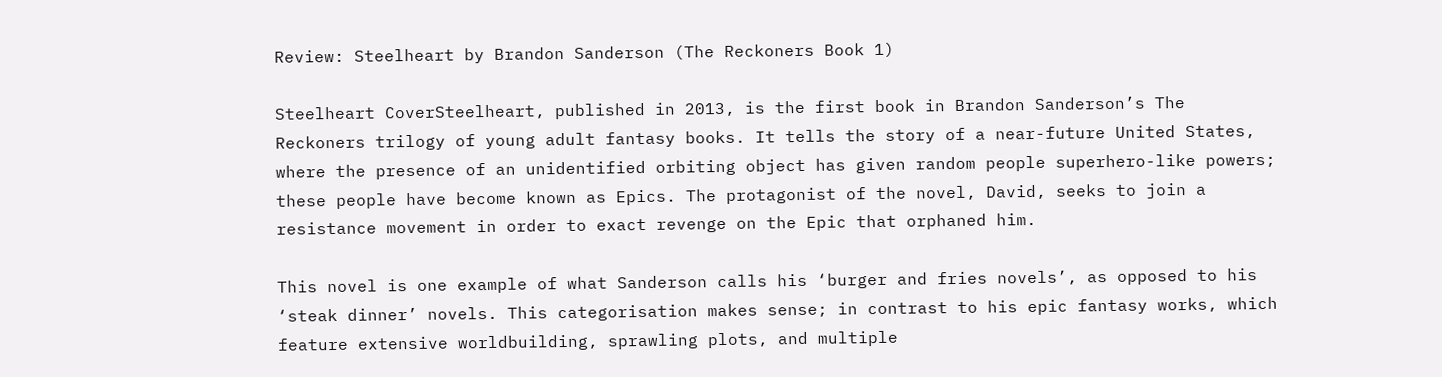Review: Steelheart by Brandon Sanderson (The Reckoners Book 1)

Steelheart CoverSteelheart, published in 2013, is the first book in Brandon Sanderson’s The Reckoners trilogy of young adult fantasy books. It tells the story of a near-future United States, where the presence of an unidentified orbiting object has given random people superhero-like powers; these people have become known as Epics. The protagonist of the novel, David, seeks to join a resistance movement in order to exact revenge on the Epic that orphaned him.

This novel is one example of what Sanderson calls his ‘burger and fries novels’, as opposed to his ‘steak dinner’ novels. This categorisation makes sense; in contrast to his epic fantasy works, which feature extensive worldbuilding, sprawling plots, and multiple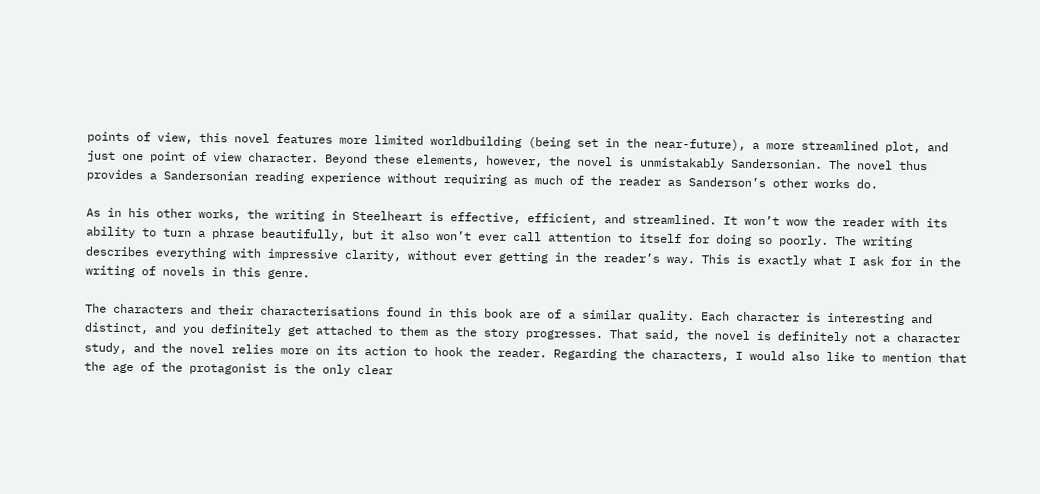points of view, this novel features more limited worldbuilding (being set in the near-future), a more streamlined plot, and just one point of view character. Beyond these elements, however, the novel is unmistakably Sandersonian. The novel thus provides a Sandersonian reading experience without requiring as much of the reader as Sanderson’s other works do.

As in his other works, the writing in Steelheart is effective, efficient, and streamlined. It won’t wow the reader with its ability to turn a phrase beautifully, but it also won’t ever call attention to itself for doing so poorly. The writing describes everything with impressive clarity, without ever getting in the reader’s way. This is exactly what I ask for in the writing of novels in this genre.

The characters and their characterisations found in this book are of a similar quality. Each character is interesting and distinct, and you definitely get attached to them as the story progresses. That said, the novel is definitely not a character study, and the novel relies more on its action to hook the reader. Regarding the characters, I would also like to mention that the age of the protagonist is the only clear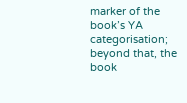marker of the book’s YA categorisation; beyond that, the book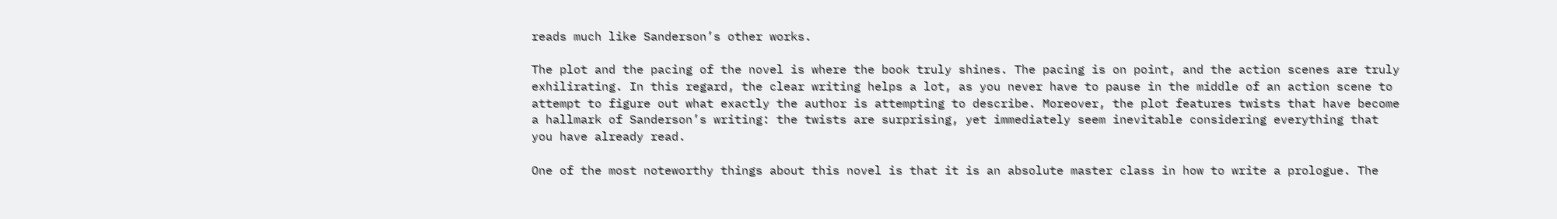reads much like Sanderson’s other works.

The plot and the pacing of the novel is where the book truly shines. The pacing is on point, and the action scenes are truly exhilirating. In this regard, the clear writing helps a lot, as you never have to pause in the middle of an action scene to attempt to figure out what exactly the author is attempting to describe. Moreover, the plot features twists that have become a hallmark of Sanderson’s writing: the twists are surprising, yet immediately seem inevitable considering everything that you have already read.

One of the most noteworthy things about this novel is that it is an absolute master class in how to write a prologue. The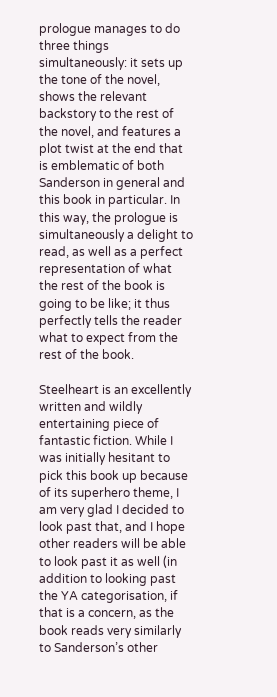prologue manages to do three things simultaneously: it sets up the tone of the novel, shows the relevant backstory to the rest of the novel, and features a plot twist at the end that is emblematic of both Sanderson in general and this book in particular. In this way, the prologue is simultaneously a delight to read, as well as a perfect representation of what the rest of the book is going to be like; it thus perfectly tells the reader what to expect from the rest of the book.

Steelheart is an excellently written and wildly entertaining piece of fantastic fiction. While I was initially hesitant to pick this book up because of its superhero theme, I am very glad I decided to look past that, and I hope other readers will be able to look past it as well (in addition to looking past the YA categorisation, if that is a concern, as the book reads very similarly to Sanderson’s other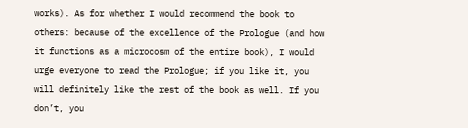works). As for whether I would recommend the book to others: because of the excellence of the Prologue (and how it functions as a microcosm of the entire book), I would urge everyone to read the Prologue; if you like it, you will definitely like the rest of the book as well. If you don’t, you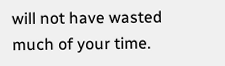will not have wasted much of your time.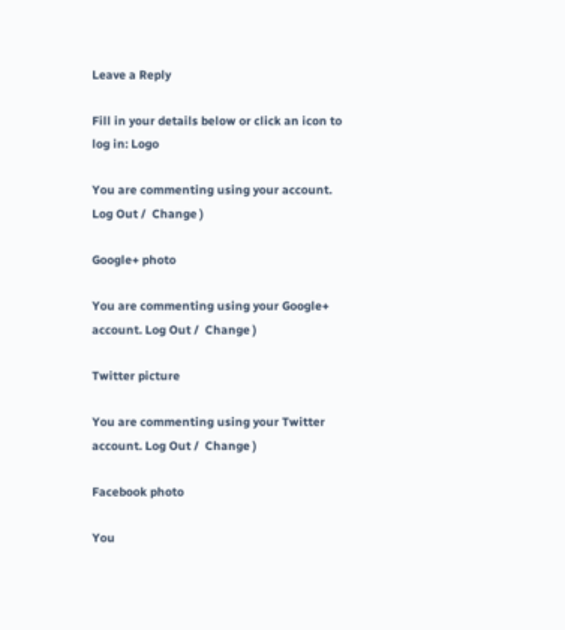Leave a Reply

Fill in your details below or click an icon to log in: Logo

You are commenting using your account. Log Out /  Change )

Google+ photo

You are commenting using your Google+ account. Log Out /  Change )

Twitter picture

You are commenting using your Twitter account. Log Out /  Change )

Facebook photo

You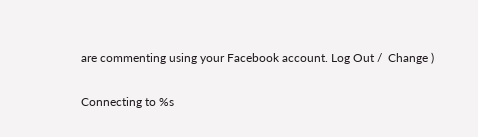are commenting using your Facebook account. Log Out /  Change )

Connecting to %s